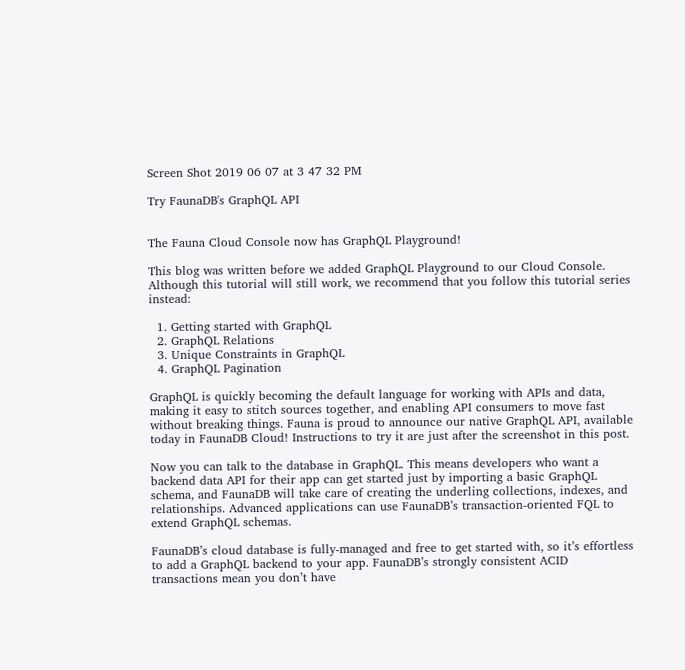Screen Shot 2019 06 07 at 3 47 32 PM

Try FaunaDB's GraphQL API


The Fauna Cloud Console now has GraphQL Playground!

This blog was written before we added GraphQL Playground to our Cloud Console. Although this tutorial will still work, we recommend that you follow this tutorial series instead:

  1. Getting started with GraphQL
  2. GraphQL Relations
  3. Unique Constraints in GraphQL
  4. GraphQL Pagination

GraphQL is quickly becoming the default language for working with APIs and data, making it easy to stitch sources together, and enabling API consumers to move fast without breaking things. Fauna is proud to announce our native GraphQL API, available today in FaunaDB Cloud! Instructions to try it are just after the screenshot in this post.

Now you can talk to the database in GraphQL. This means developers who want a backend data API for their app can get started just by importing a basic GraphQL schema, and FaunaDB will take care of creating the underling collections, indexes, and relationships. Advanced applications can use FaunaDB’s transaction-oriented FQL to extend GraphQL schemas.

FaunaDB’s cloud database is fully-managed and free to get started with, so it’s effortless to add a GraphQL backend to your app. FaunaDB’s strongly consistent ACID transactions mean you don’t have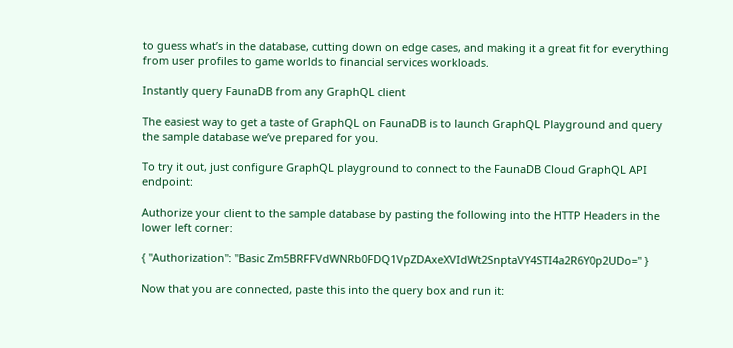to guess what’s in the database, cutting down on edge cases, and making it a great fit for everything from user profiles to game worlds to financial services workloads.

Instantly query FaunaDB from any GraphQL client

The easiest way to get a taste of GraphQL on FaunaDB is to launch GraphQL Playground and query the sample database we’ve prepared for you.

To try it out, just configure GraphQL playground to connect to the FaunaDB Cloud GraphQL API endpoint:

Authorize your client to the sample database by pasting the following into the HTTP Headers in the lower left corner:

{ "Authorization": "Basic Zm5BRFFVdWNRb0FDQ1VpZDAxeXVIdWt2SnptaVY4STI4a2R6Y0p2UDo=" }

Now that you are connected, paste this into the query box and run it: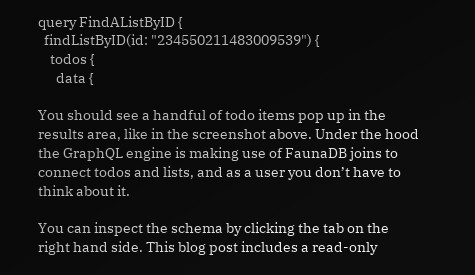query FindAListByID {
  findListByID(id: "234550211483009539") {
    todos {
      data {

You should see a handful of todo items pop up in the results area, like in the screenshot above. Under the hood the GraphQL engine is making use of FaunaDB joins to connect todos and lists, and as a user you don’t have to think about it.

You can inspect the schema by clicking the tab on the right hand side. This blog post includes a read-only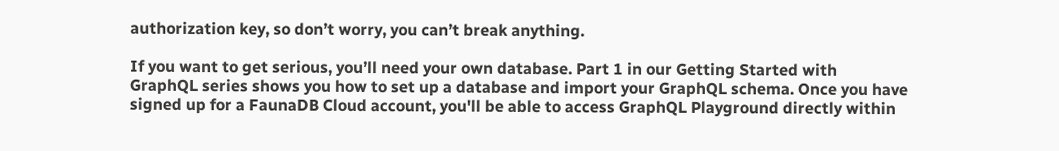authorization key, so don’t worry, you can’t break anything.

If you want to get serious, you’ll need your own database. Part 1 in our Getting Started with GraphQL series shows you how to set up a database and import your GraphQL schema. Once you have signed up for a FaunaDB Cloud account, you'll be able to access GraphQL Playground directly within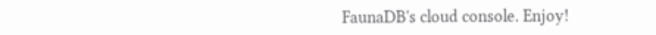FaunaDB's cloud console. Enjoy!